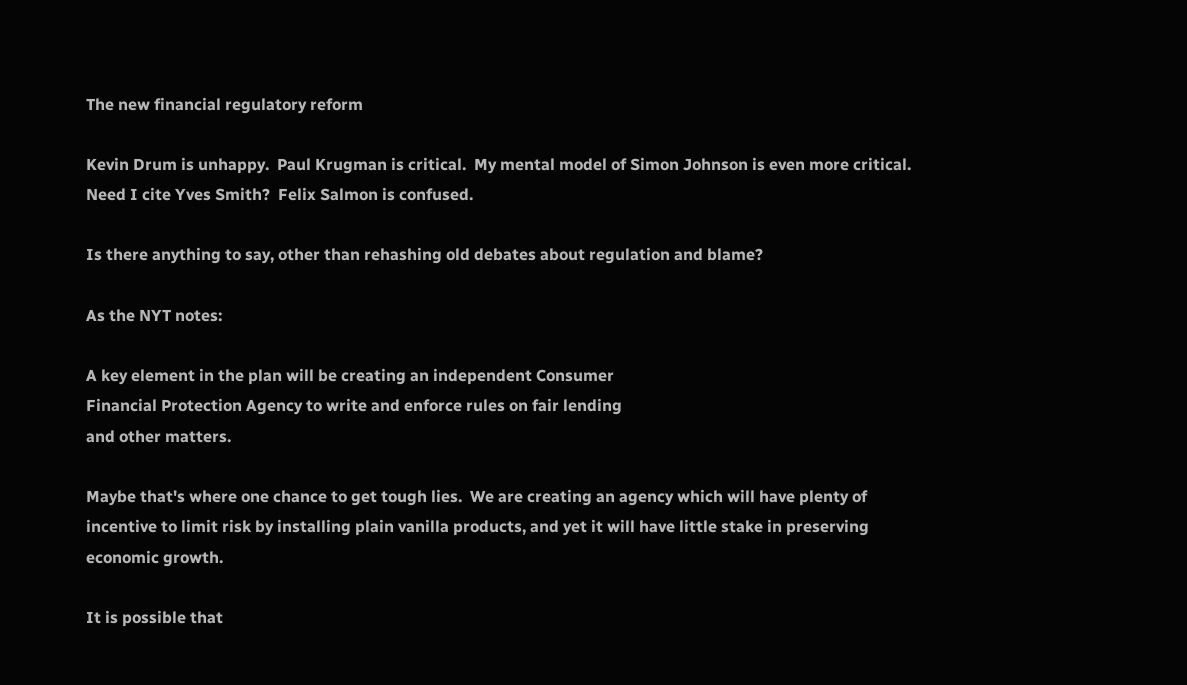The new financial regulatory reform

Kevin Drum is unhappy.  Paul Krugman is critical.  My mental model of Simon Johnson is even more critical.  Need I cite Yves Smith?  Felix Salmon is confused.

Is there anything to say, other than rehashing old debates about regulation and blame?

As the NYT notes:

A key element in the plan will be creating an independent Consumer
Financial Protection Agency to write and enforce rules on fair lending
and other matters.

Maybe that's where one chance to get tough lies.  We are creating an agency which will have plenty of incentive to limit risk by installing plain vanilla products, and yet it will have little stake in preserving economic growth.

It is possible that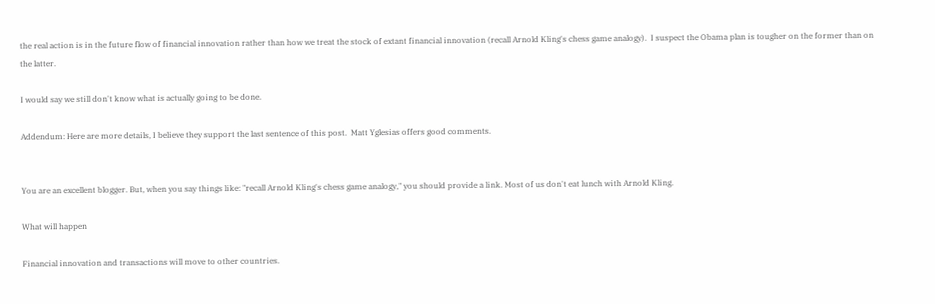the real action is in the future flow of financial innovation rather than how we treat the stock of extant financial innovation (recall Arnold Kling's chess game analogy).  I suspect the Obama plan is tougher on the former than on the latter.

I would say we still don't know what is actually going to be done.

Addendum: Here are more details, I believe they support the last sentence of this post.  Matt Yglesias offers good comments.


You are an excellent blogger. But, when you say things like: "recall Arnold Kling's chess game analogy," you should provide a link. Most of us don't eat lunch with Arnold Kling.

What will happen

Financial innovation and transactions will move to other countries.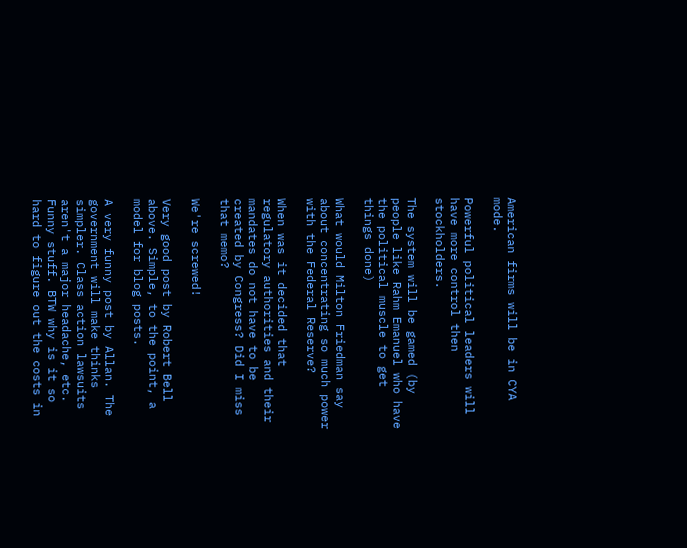American firms will be in CYA mode.

Powerful political leaders will have more control then stockholders.

The system will be gamed (by people like Rahm Emanuel who have the political muscle to get things done)

What would Milton Friedman say about concentrating so much power with the Federal Reserve?

When was it decided that regulatory authorities and their mandates do not have to be created by Congress? Did I miss that memo?

We're screwed!

Very good post by Robert Bell above. Simple, to the point, a model for blog posts.

A very funny post by Allan. The government will make thinks simpler. Class action lawsuits aren't a major headache, etc. Funny stuff. BTW why is it so hard to figure out the costs in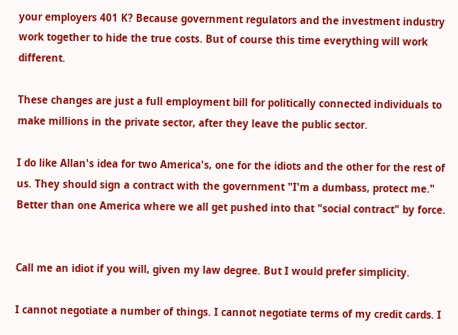your employers 401 K? Because government regulators and the investment industry work together to hide the true costs. But of course this time everything will work different.

These changes are just a full employment bill for politically connected individuals to make millions in the private sector, after they leave the public sector.

I do like Allan's idea for two America's, one for the idiots and the other for the rest of us. They should sign a contract with the government "I'm a dumbass, protect me." Better than one America where we all get pushed into that "social contract" by force.


Call me an idiot if you will, given my law degree. But I would prefer simplicity.

I cannot negotiate a number of things. I cannot negotiate terms of my credit cards. I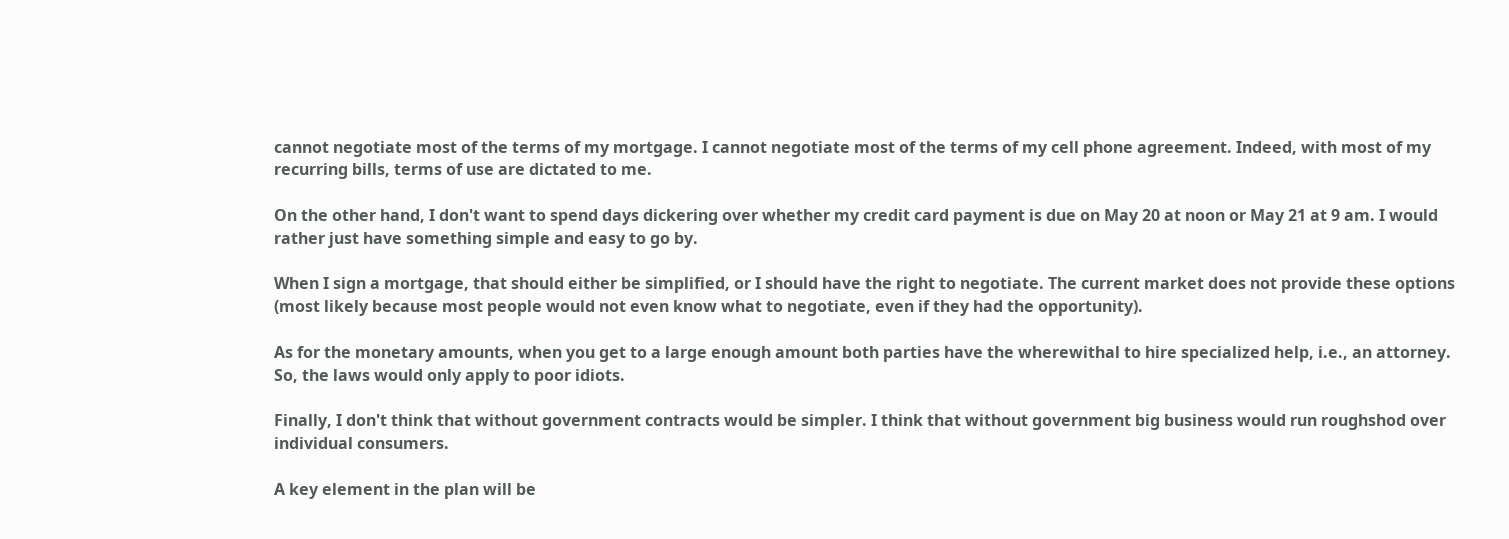cannot negotiate most of the terms of my mortgage. I cannot negotiate most of the terms of my cell phone agreement. Indeed, with most of my recurring bills, terms of use are dictated to me.

On the other hand, I don't want to spend days dickering over whether my credit card payment is due on May 20 at noon or May 21 at 9 am. I would rather just have something simple and easy to go by.

When I sign a mortgage, that should either be simplified, or I should have the right to negotiate. The current market does not provide these options (most likely because most people would not even know what to negotiate, even if they had the opportunity).

As for the monetary amounts, when you get to a large enough amount both parties have the wherewithal to hire specialized help, i.e., an attorney. So, the laws would only apply to poor idiots.

Finally, I don't think that without government contracts would be simpler. I think that without government big business would run roughshod over individual consumers.

A key element in the plan will be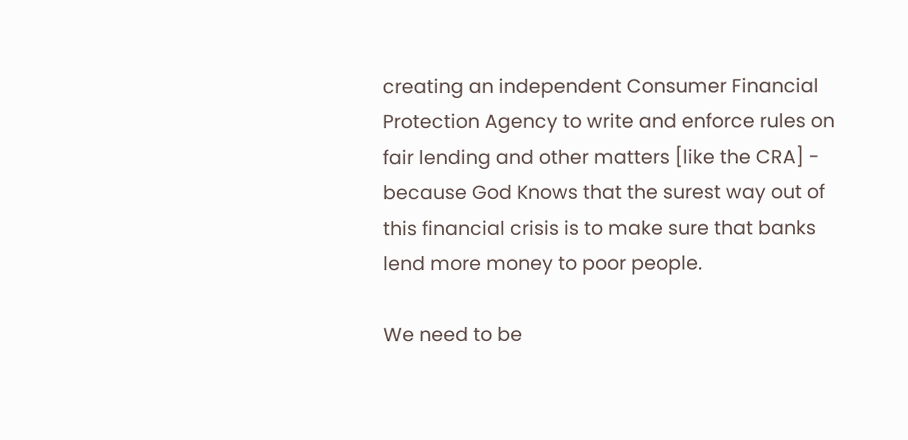creating an independent Consumer Financial Protection Agency to write and enforce rules on fair lending and other matters [like the CRA] - because God Knows that the surest way out of this financial crisis is to make sure that banks lend more money to poor people.

We need to be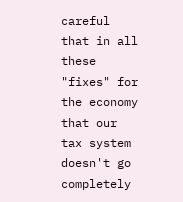careful that in all these "fixes" for the economy that our tax system doesn't go completely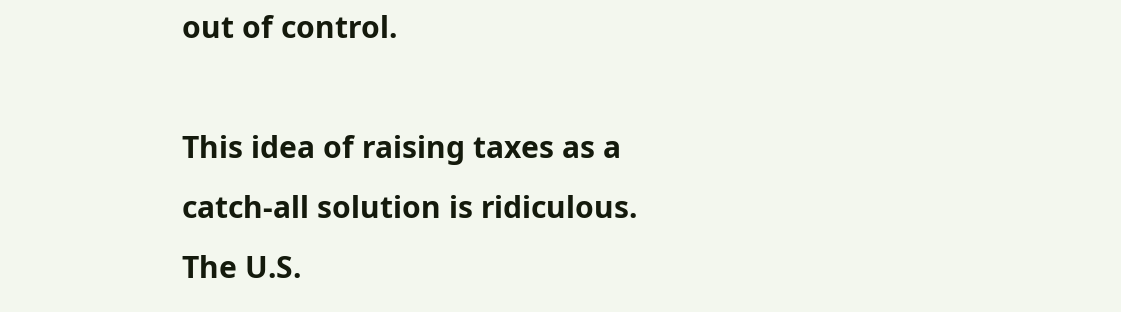out of control.

This idea of raising taxes as a catch-all solution is ridiculous. The U.S.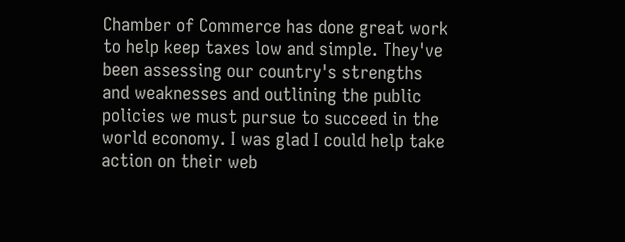Chamber of Commerce has done great work to help keep taxes low and simple. They've been assessing our country's strengths and weaknesses and outlining the public policies we must pursue to succeed in the world economy. I was glad I could help take action on their web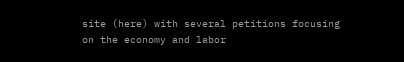site (here) with several petitions focusing on the economy and labor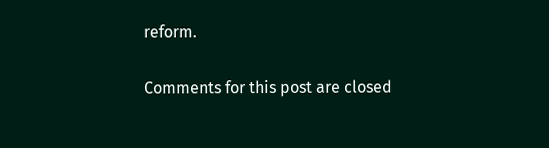reform.

Comments for this post are closed